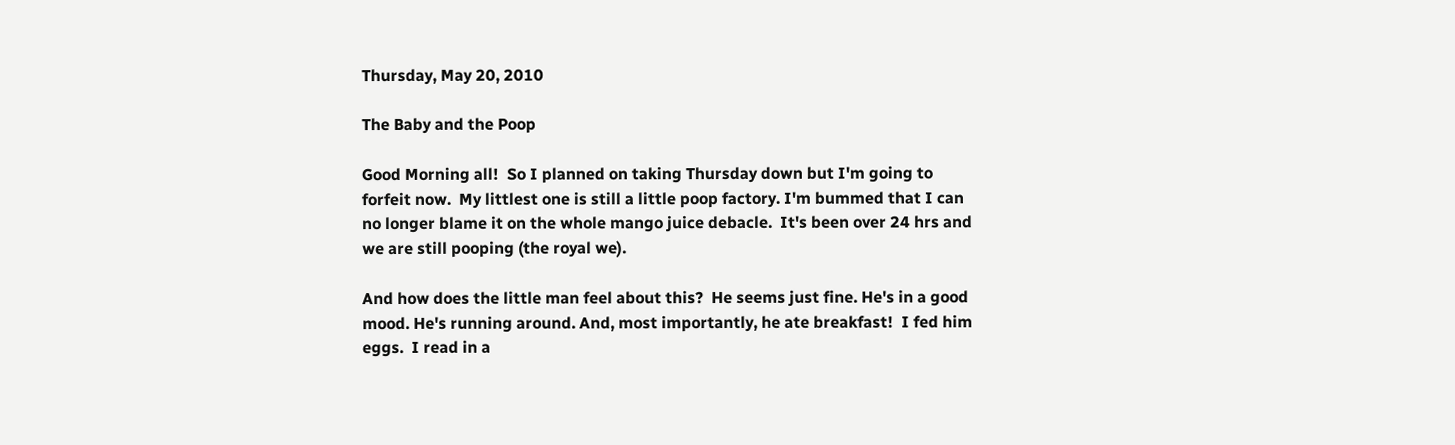Thursday, May 20, 2010

The Baby and the Poop

Good Morning all!  So I planned on taking Thursday down but I'm going to forfeit now.  My littlest one is still a little poop factory. I'm bummed that I can no longer blame it on the whole mango juice debacle.  It's been over 24 hrs and we are still pooping (the royal we).

And how does the little man feel about this?  He seems just fine. He's in a good mood. He's running around. And, most importantly, he ate breakfast!  I fed him eggs.  I read in a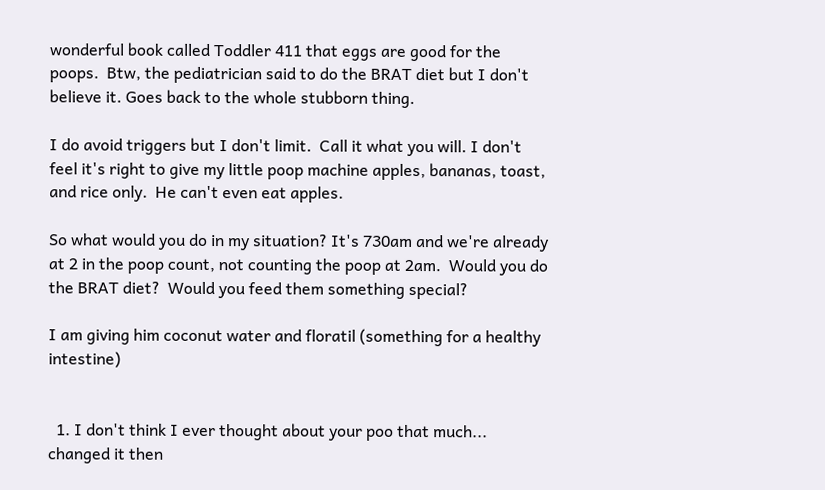wonderful book called Toddler 411 that eggs are good for the poops.  Btw, the pediatrician said to do the BRAT diet but I don't believe it. Goes back to the whole stubborn thing.

I do avoid triggers but I don't limit.  Call it what you will. I don't feel it's right to give my little poop machine apples, bananas, toast, and rice only.  He can't even eat apples.

So what would you do in my situation? It's 730am and we're already at 2 in the poop count, not counting the poop at 2am.  Would you do the BRAT diet?  Would you feed them something special?

I am giving him coconut water and floratil (something for a healthy intestine)


  1. I don't think I ever thought about your poo that much... changed it then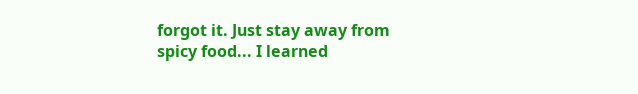forgot it. Just stay away from spicy food... I learned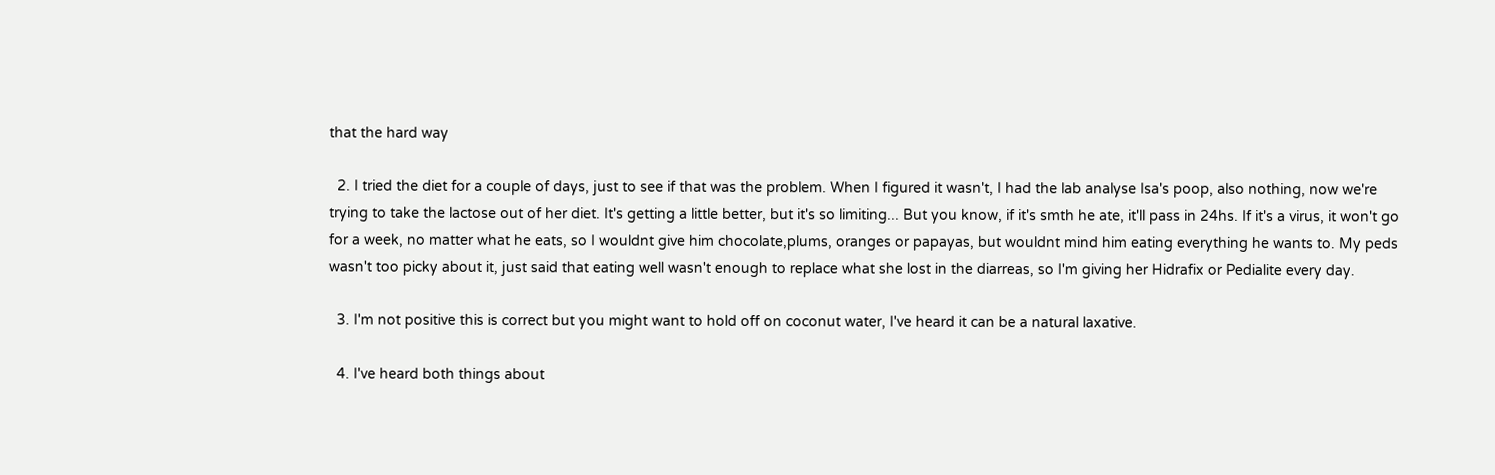that the hard way

  2. I tried the diet for a couple of days, just to see if that was the problem. When I figured it wasn't, I had the lab analyse Isa's poop, also nothing, now we're trying to take the lactose out of her diet. It's getting a little better, but it's so limiting... But you know, if it's smth he ate, it'll pass in 24hs. If it's a virus, it won't go for a week, no matter what he eats, so I wouldnt give him chocolate,plums, oranges or papayas, but wouldnt mind him eating everything he wants to. My peds wasn't too picky about it, just said that eating well wasn't enough to replace what she lost in the diarreas, so I'm giving her Hidrafix or Pedialite every day.

  3. I'm not positive this is correct but you might want to hold off on coconut water, I've heard it can be a natural laxative.

  4. I've heard both things about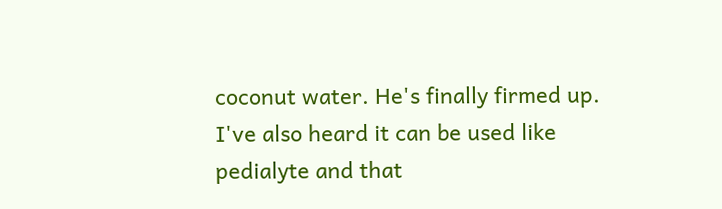coconut water. He's finally firmed up. I've also heard it can be used like pedialyte and that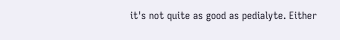it's not quite as good as pedialyte. Either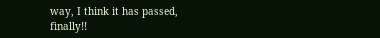way, I think it has passed, finally!!